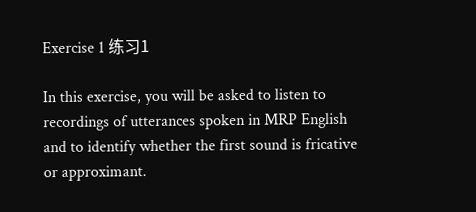Exercise 1 练习1

In this exercise, you will be asked to listen to recordings of utterances spoken in MRP English and to identify whether the first sound is fricative or approximant.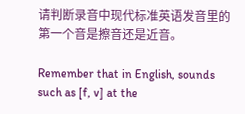请判断录音中现代标准英语发音里的第一个音是擦音还是近音。

Remember that in English, sounds such as [f, v] at the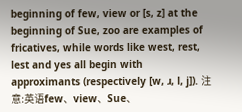beginning of few, view or [s, z] at the beginning of Sue, zoo are examples of fricatives, while words like west, rest, lest and yes all begin with approximants (respectively [w, ɹ, l, j]). 注意:英语few、view、Sue、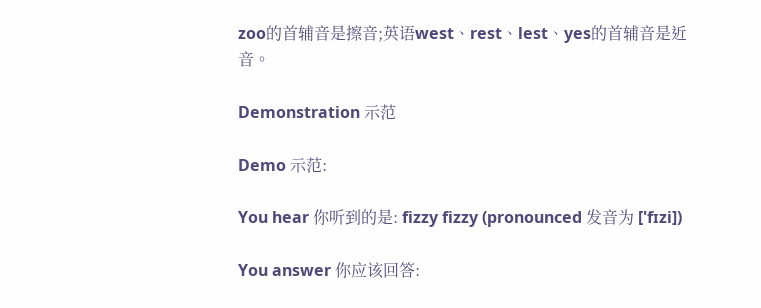zoo的首辅音是擦音;英语west、rest、lest、yes的首辅音是近音。

Demonstration 示范

Demo 示范:

You hear 你听到的是: fizzy fizzy (pronounced 发音为 ['fɪzi])

You answer 你应该回答: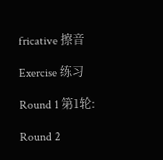fricative 擦音

Exercise 练习

Round 1 第1轮:

Round 2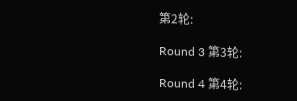第2轮:

Round 3 第3轮:

Round 4 第4轮: